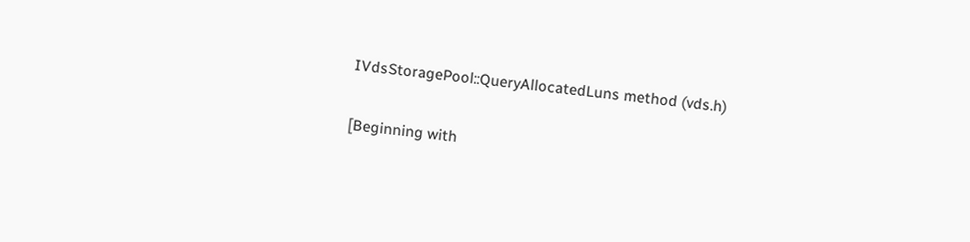IVdsStoragePool::QueryAllocatedLuns method (vds.h)

[Beginning with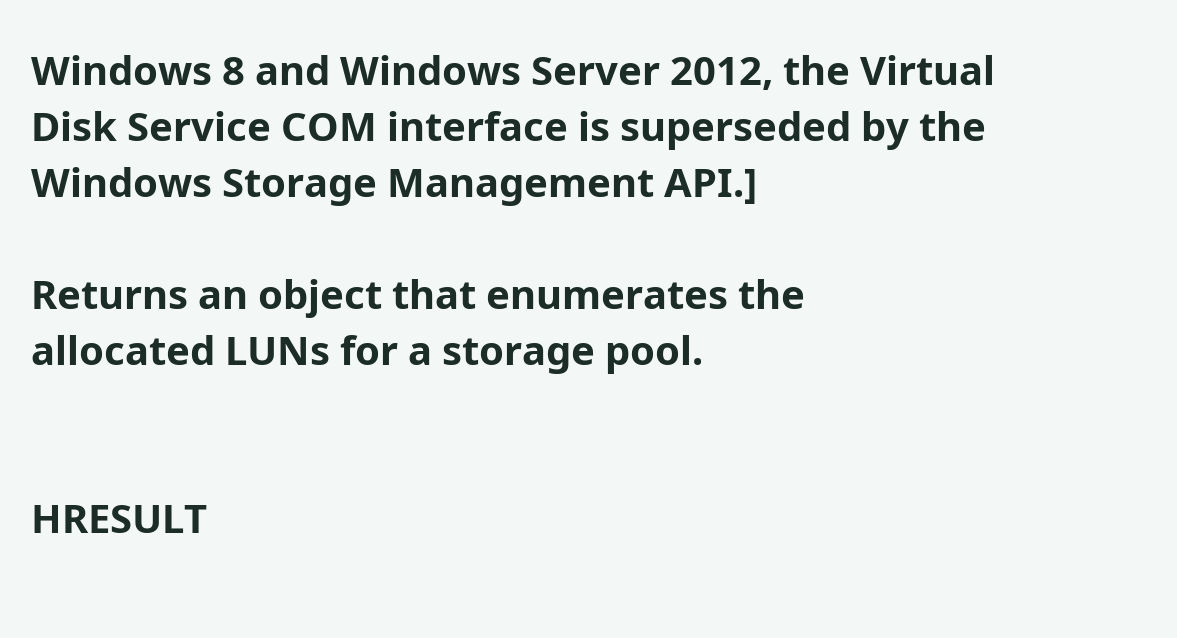Windows 8 and Windows Server 2012, the Virtual Disk Service COM interface is superseded by the Windows Storage Management API.]

Returns an object that enumerates the allocated LUNs for a storage pool.


HRESULT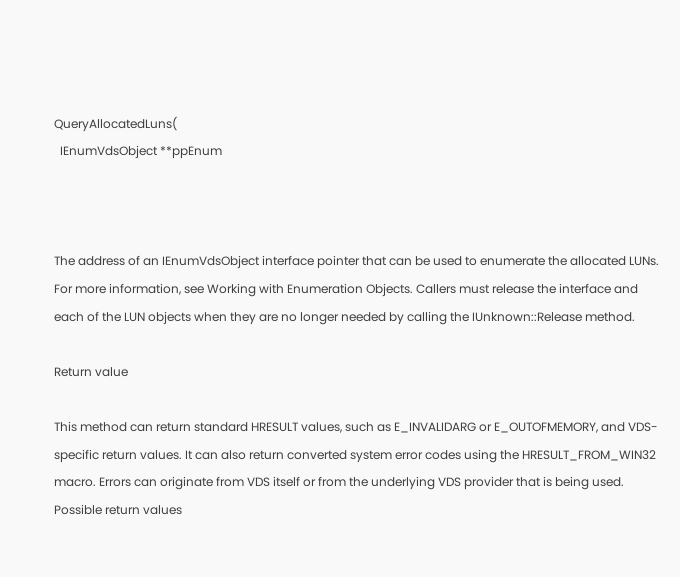QueryAllocatedLuns(
  IEnumVdsObject **ppEnum



The address of an IEnumVdsObject interface pointer that can be used to enumerate the allocated LUNs. For more information, see Working with Enumeration Objects. Callers must release the interface and each of the LUN objects when they are no longer needed by calling the IUnknown::Release method.

Return value

This method can return standard HRESULT values, such as E_INVALIDARG or E_OUTOFMEMORY, and VDS-specific return values. It can also return converted system error codes using the HRESULT_FROM_WIN32 macro. Errors can originate from VDS itself or from the underlying VDS provider that is being used. Possible return values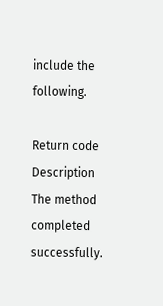include the following.

Return code Description
The method completed successfully.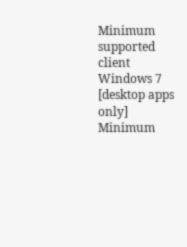Minimum supported client Windows 7 [desktop apps only]
Minimum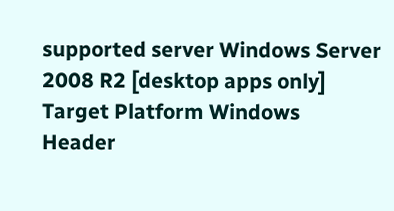supported server Windows Server 2008 R2 [desktop apps only]
Target Platform Windows
Header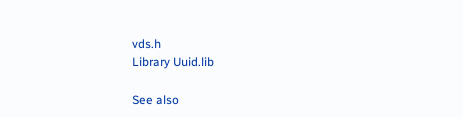vds.h
Library Uuid.lib

See also